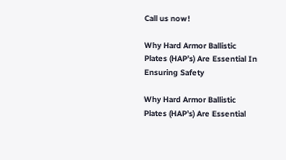Call us now!

Why Hard Armor Ballistic Plates (HAP’s) Are Essential In Ensuring Safety

Why Hard Armor Ballistic Plates (HAP’s) Are Essential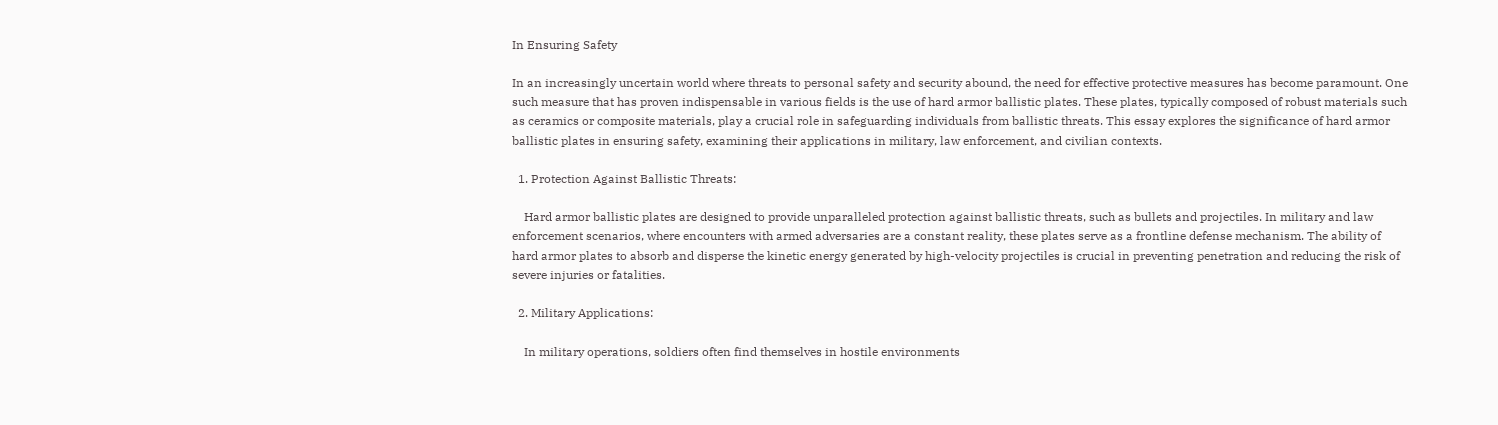In Ensuring Safety

In an increasingly uncertain world where threats to personal safety and security abound, the need for effective protective measures has become paramount. One such measure that has proven indispensable in various fields is the use of hard armor ballistic plates. These plates, typically composed of robust materials such as ceramics or composite materials, play a crucial role in safeguarding individuals from ballistic threats. This essay explores the significance of hard armor ballistic plates in ensuring safety, examining their applications in military, law enforcement, and civilian contexts.

  1. Protection Against Ballistic Threats:

    Hard armor ballistic plates are designed to provide unparalleled protection against ballistic threats, such as bullets and projectiles. In military and law enforcement scenarios, where encounters with armed adversaries are a constant reality, these plates serve as a frontline defense mechanism. The ability of hard armor plates to absorb and disperse the kinetic energy generated by high-velocity projectiles is crucial in preventing penetration and reducing the risk of severe injuries or fatalities.

  2. Military Applications:

    In military operations, soldiers often find themselves in hostile environments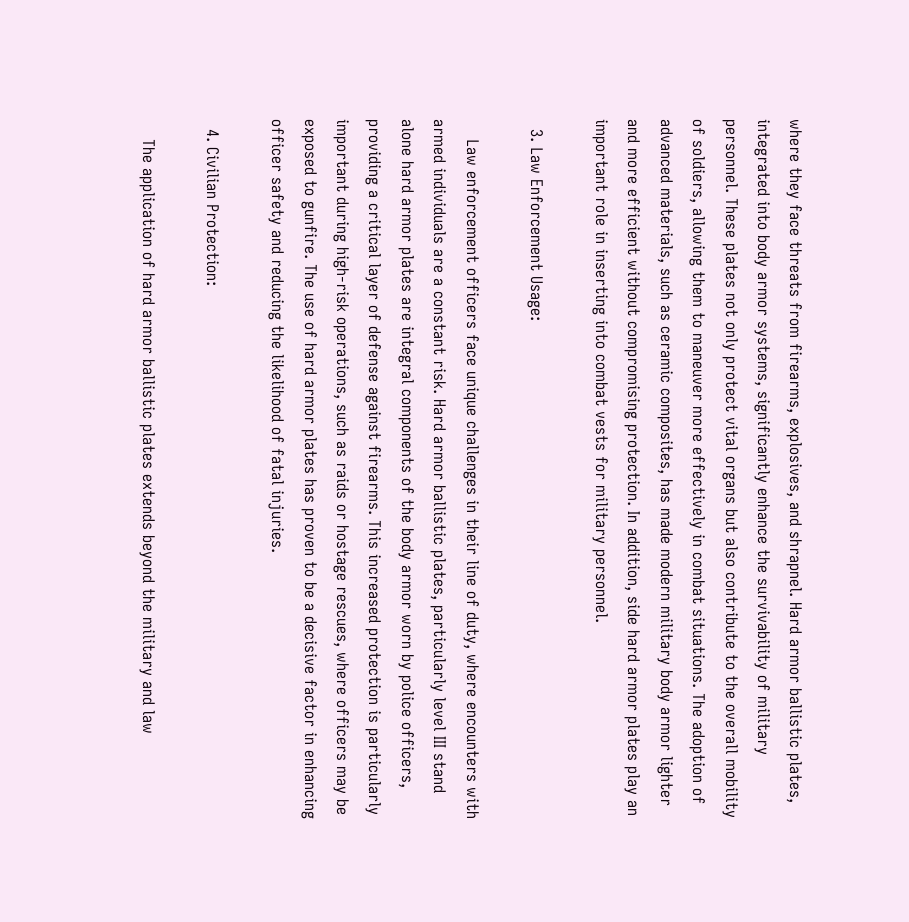where they face threats from firearms, explosives, and shrapnel. Hard armor ballistic plates, integrated into body armor systems, significantly enhance the survivability of military personnel. These plates not only protect vital organs but also contribute to the overall mobility of soldiers, allowing them to maneuver more effectively in combat situations. The adoption of advanced materials, such as ceramic composites, has made modern military body armor lighter and more efficient without compromising protection. In addition, side hard armor plates play an important role in inserting into combat vests for military personnel.

  3. Law Enforcement Usage:

    Law enforcement officers face unique challenges in their line of duty, where encounters with armed individuals are a constant risk. Hard armor ballistic plates, particularly level III stand alone hard armor plates are integral components of the body armor worn by police officers, providing a critical layer of defense against firearms. This increased protection is particularly important during high-risk operations, such as raids or hostage rescues, where officers may be exposed to gunfire. The use of hard armor plates has proven to be a decisive factor in enhancing officer safety and reducing the likelihood of fatal injuries.

  4. Civilian Protection:

    The application of hard armor ballistic plates extends beyond the military and law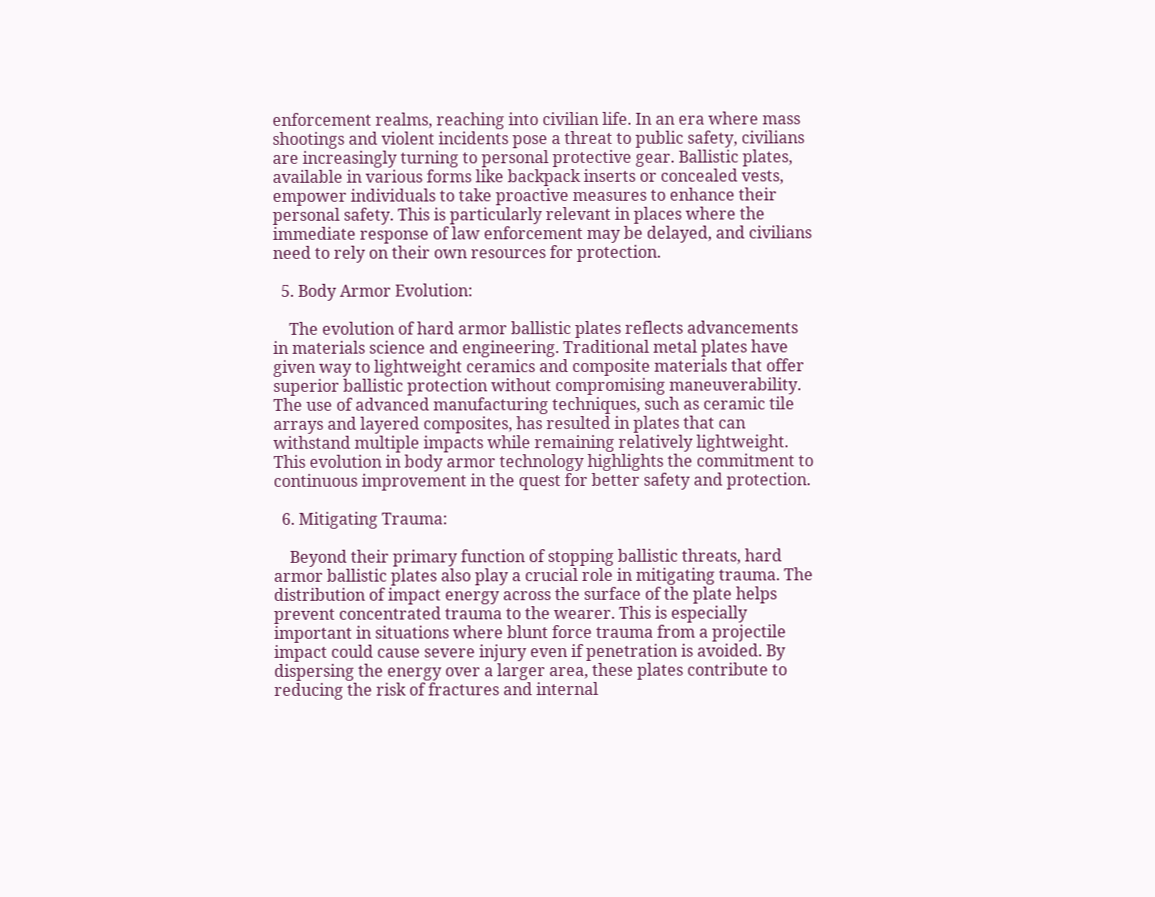enforcement realms, reaching into civilian life. In an era where mass shootings and violent incidents pose a threat to public safety, civilians are increasingly turning to personal protective gear. Ballistic plates, available in various forms like backpack inserts or concealed vests, empower individuals to take proactive measures to enhance their personal safety. This is particularly relevant in places where the immediate response of law enforcement may be delayed, and civilians need to rely on their own resources for protection.

  5. Body Armor Evolution:

    The evolution of hard armor ballistic plates reflects advancements in materials science and engineering. Traditional metal plates have given way to lightweight ceramics and composite materials that offer superior ballistic protection without compromising maneuverability. The use of advanced manufacturing techniques, such as ceramic tile arrays and layered composites, has resulted in plates that can withstand multiple impacts while remaining relatively lightweight. This evolution in body armor technology highlights the commitment to continuous improvement in the quest for better safety and protection.

  6. Mitigating Trauma:

    Beyond their primary function of stopping ballistic threats, hard armor ballistic plates also play a crucial role in mitigating trauma. The distribution of impact energy across the surface of the plate helps prevent concentrated trauma to the wearer. This is especially important in situations where blunt force trauma from a projectile impact could cause severe injury even if penetration is avoided. By dispersing the energy over a larger area, these plates contribute to reducing the risk of fractures and internal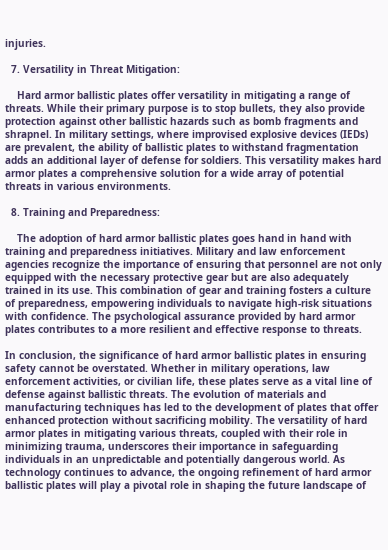injuries.

  7. Versatility in Threat Mitigation:

    Hard armor ballistic plates offer versatility in mitigating a range of threats. While their primary purpose is to stop bullets, they also provide protection against other ballistic hazards such as bomb fragments and shrapnel. In military settings, where improvised explosive devices (IEDs) are prevalent, the ability of ballistic plates to withstand fragmentation adds an additional layer of defense for soldiers. This versatility makes hard armor plates a comprehensive solution for a wide array of potential threats in various environments.

  8. Training and Preparedness:

    The adoption of hard armor ballistic plates goes hand in hand with training and preparedness initiatives. Military and law enforcement agencies recognize the importance of ensuring that personnel are not only equipped with the necessary protective gear but are also adequately trained in its use. This combination of gear and training fosters a culture of preparedness, empowering individuals to navigate high-risk situations with confidence. The psychological assurance provided by hard armor plates contributes to a more resilient and effective response to threats.

In conclusion, the significance of hard armor ballistic plates in ensuring safety cannot be overstated. Whether in military operations, law enforcement activities, or civilian life, these plates serve as a vital line of defense against ballistic threats. The evolution of materials and manufacturing techniques has led to the development of plates that offer enhanced protection without sacrificing mobility. The versatility of hard armor plates in mitigating various threats, coupled with their role in minimizing trauma, underscores their importance in safeguarding individuals in an unpredictable and potentially dangerous world. As technology continues to advance, the ongoing refinement of hard armor ballistic plates will play a pivotal role in shaping the future landscape of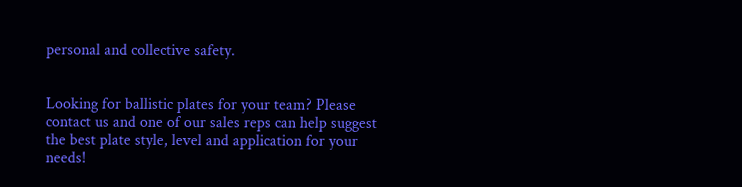personal and collective safety.


Looking for ballistic plates for your team? Please contact us and one of our sales reps can help suggest the best plate style, level and application for your needs!